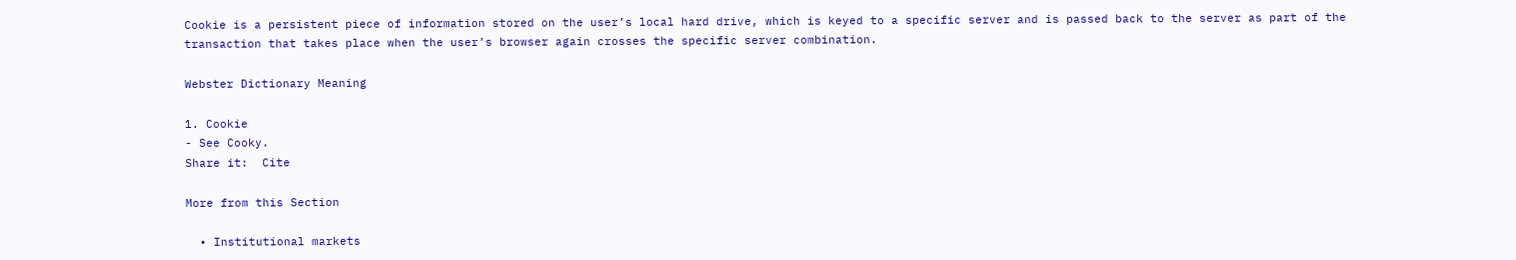Cookie is a persistent piece of information stored on the user’s local hard drive, which is keyed to a specific server and is passed back to the server as part of the transaction that takes place when the user’s browser again crosses the specific server combination.

Webster Dictionary Meaning

1. Cookie
- See Cooky.
Share it:  Cite

More from this Section

  • Institutional markets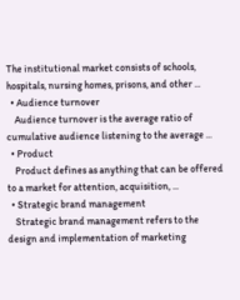The institutional market consists of schools, hospitals, nursing homes, prisons, and other ...
  • Audience turnover
    Audience turnover is the average ratio of cumulative audience listening to the average ...
  • Product
    Product defines as anything that can be offered to a market for attention, acquisition, ...
  • Strategic brand management
    Strategic brand management refers to the design and implementation of marketing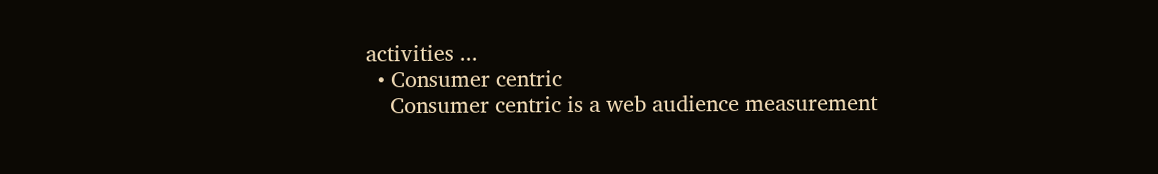activities ...
  • Consumer centric
    Consumer centric is a web audience measurement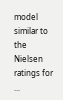model similar to the Nielsen ratings for ...